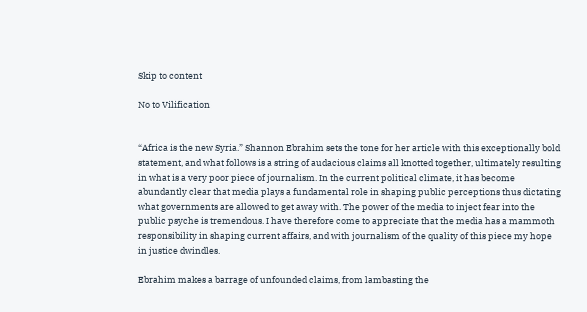Skip to content

No to Vilification


“Africa is the new Syria.” Shannon Ebrahim sets the tone for her article with this exceptionally bold statement, and what follows is a string of audacious claims all knotted together, ultimately resulting in what is a very poor piece of journalism. In the current political climate, it has become abundantly clear that media plays a fundamental role in shaping public perceptions thus dictating what governments are allowed to get away with. The power of the media to inject fear into the public psyche is tremendous. I have therefore come to appreciate that the media has a mammoth responsibility in shaping current affairs, and with journalism of the quality of this piece my hope in justice dwindles.

Ebrahim makes a barrage of unfounded claims, from lambasting the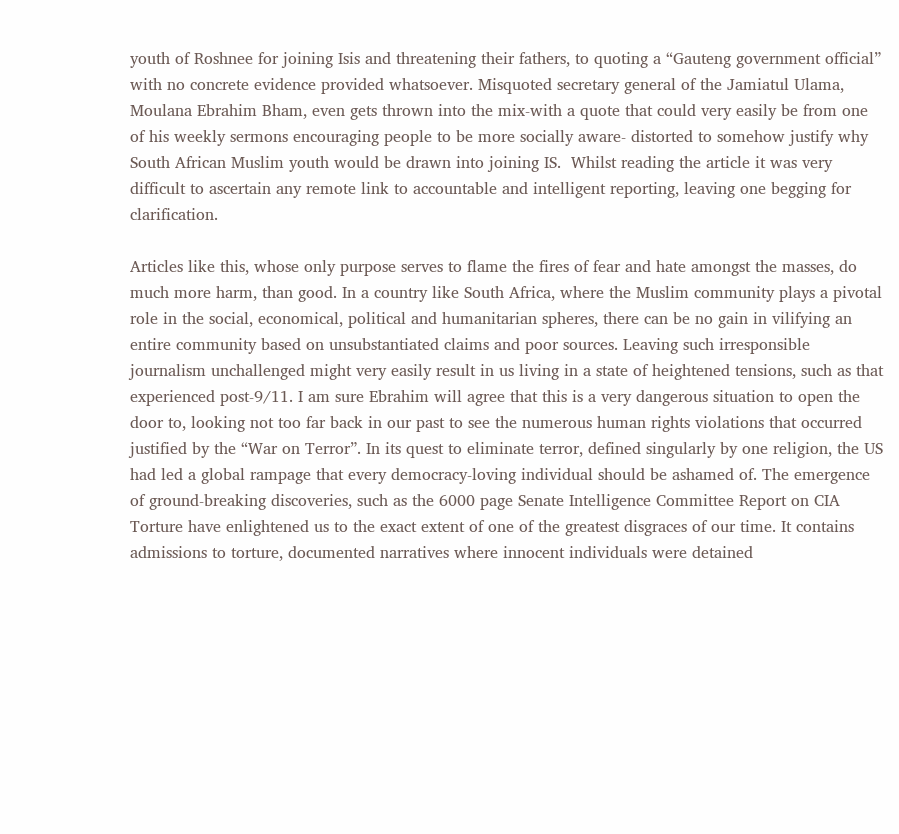youth of Roshnee for joining Isis and threatening their fathers, to quoting a “Gauteng government official” with no concrete evidence provided whatsoever. Misquoted secretary general of the Jamiatul Ulama, Moulana Ebrahim Bham, even gets thrown into the mix-with a quote that could very easily be from one of his weekly sermons encouraging people to be more socially aware- distorted to somehow justify why South African Muslim youth would be drawn into joining IS.  Whilst reading the article it was very difficult to ascertain any remote link to accountable and intelligent reporting, leaving one begging for clarification.

Articles like this, whose only purpose serves to flame the fires of fear and hate amongst the masses, do much more harm, than good. In a country like South Africa, where the Muslim community plays a pivotal role in the social, economical, political and humanitarian spheres, there can be no gain in vilifying an entire community based on unsubstantiated claims and poor sources. Leaving such irresponsible journalism unchallenged might very easily result in us living in a state of heightened tensions, such as that experienced post-9/11. I am sure Ebrahim will agree that this is a very dangerous situation to open the door to, looking not too far back in our past to see the numerous human rights violations that occurred justified by the “War on Terror”. In its quest to eliminate terror, defined singularly by one religion, the US had led a global rampage that every democracy-loving individual should be ashamed of. The emergence of ground-breaking discoveries, such as the 6000 page Senate Intelligence Committee Report on CIA Torture have enlightened us to the exact extent of one of the greatest disgraces of our time. It contains admissions to torture, documented narratives where innocent individuals were detained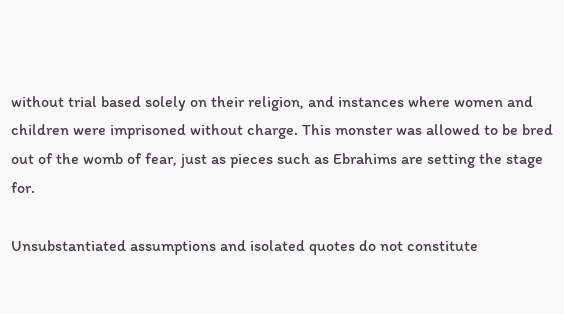without trial based solely on their religion, and instances where women and children were imprisoned without charge. This monster was allowed to be bred out of the womb of fear, just as pieces such as Ebrahims are setting the stage for.

Unsubstantiated assumptions and isolated quotes do not constitute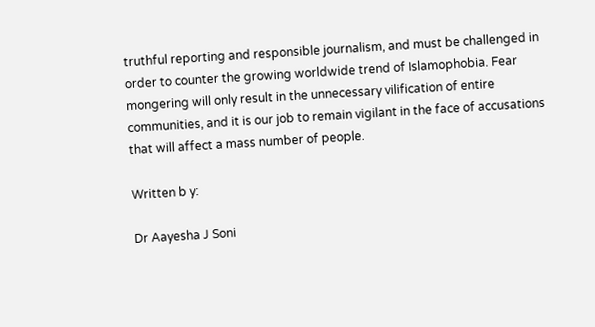truthful reporting and responsible journalism, and must be challenged in order to counter the growing worldwide trend of Islamophobia. Fear mongering will only result in the unnecessary vilification of entire communities, and it is our job to remain vigilant in the face of accusations that will affect a mass number of people.

Written b y:

Dr Aayesha J Soni